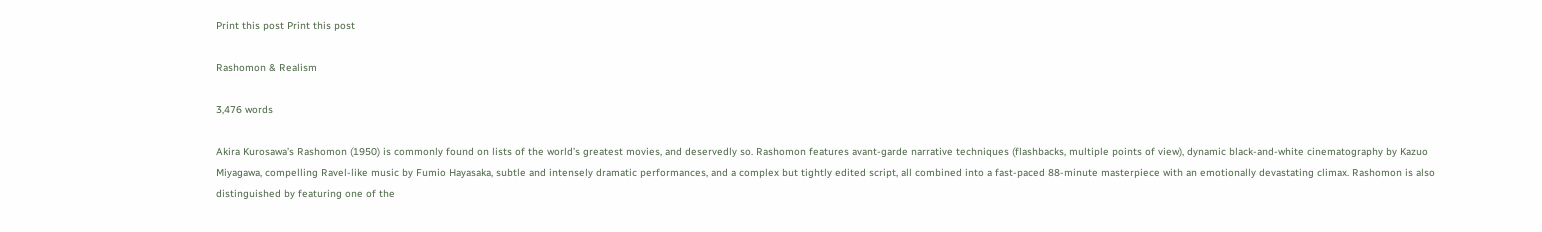Print this post Print this post

Rashomon & Realism

3,476 words

Akira Kurosawa’s Rashomon (1950) is commonly found on lists of the world’s greatest movies, and deservedly so. Rashomon features avant-garde narrative techniques (flashbacks, multiple points of view), dynamic black-and-white cinematography by Kazuo Miyagawa, compelling Ravel-like music by Fumio Hayasaka, subtle and intensely dramatic performances, and a complex but tightly edited script, all combined into a fast-paced 88-minute masterpiece with an emotionally devastating climax. Rashomon is also distinguished by featuring one of the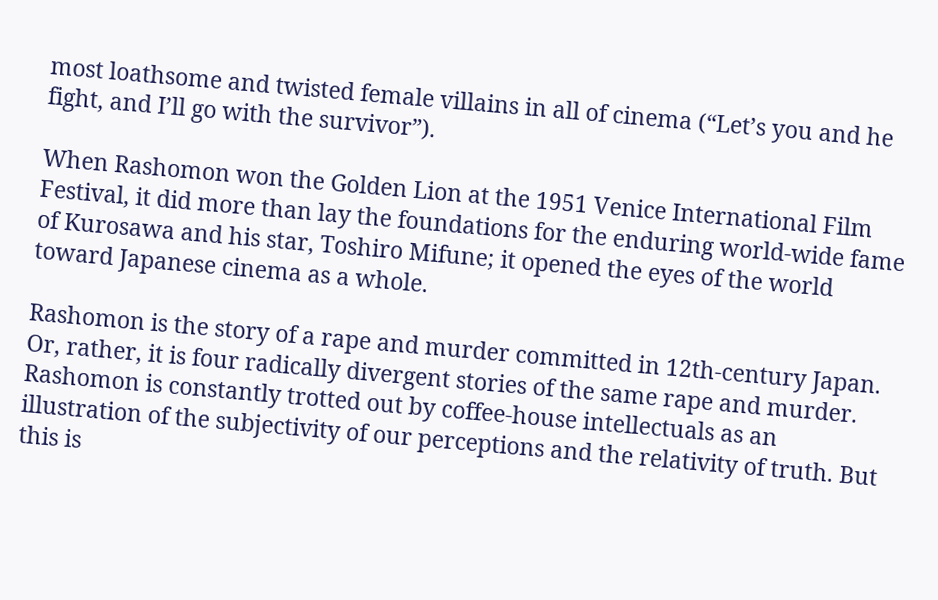most loathsome and twisted female villains in all of cinema (“Let’s you and he fight, and I’ll go with the survivor”).

When Rashomon won the Golden Lion at the 1951 Venice International Film Festival, it did more than lay the foundations for the enduring world-wide fame of Kurosawa and his star, Toshiro Mifune; it opened the eyes of the world toward Japanese cinema as a whole.

Rashomon is the story of a rape and murder committed in 12th-century Japan. Or, rather, it is four radically divergent stories of the same rape and murder. Rashomon is constantly trotted out by coffee-house intellectuals as an illustration of the subjectivity of our perceptions and the relativity of truth. But this is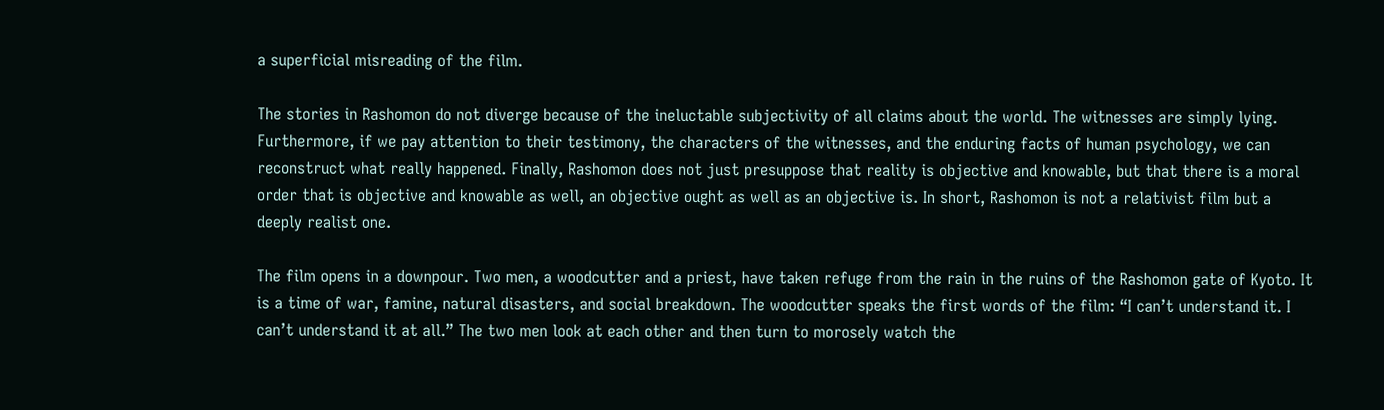a superficial misreading of the film.

The stories in Rashomon do not diverge because of the ineluctable subjectivity of all claims about the world. The witnesses are simply lying. Furthermore, if we pay attention to their testimony, the characters of the witnesses, and the enduring facts of human psychology, we can reconstruct what really happened. Finally, Rashomon does not just presuppose that reality is objective and knowable, but that there is a moral order that is objective and knowable as well, an objective ought as well as an objective is. In short, Rashomon is not a relativist film but a deeply realist one.

The film opens in a downpour. Two men, a woodcutter and a priest, have taken refuge from the rain in the ruins of the Rashomon gate of Kyoto. It is a time of war, famine, natural disasters, and social breakdown. The woodcutter speaks the first words of the film: “I can’t understand it. I can’t understand it at all.” The two men look at each other and then turn to morosely watch the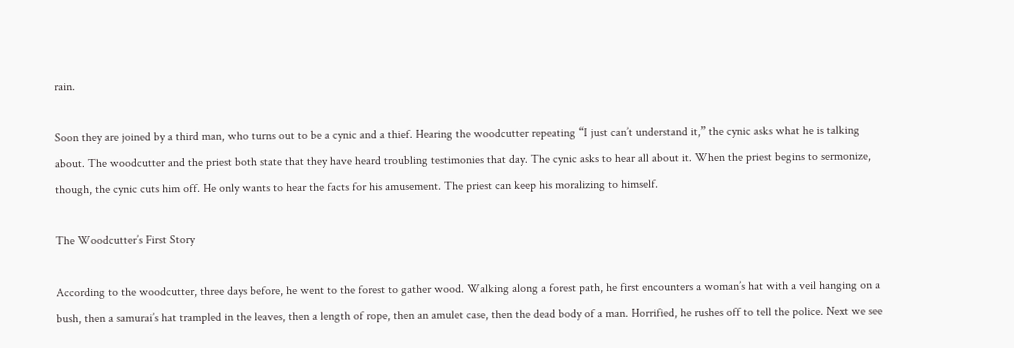rain.

Soon they are joined by a third man, who turns out to be a cynic and a thief. Hearing the woodcutter repeating “I just can’t understand it,” the cynic asks what he is talking about. The woodcutter and the priest both state that they have heard troubling testimonies that day. The cynic asks to hear all about it. When the priest begins to sermonize, though, the cynic cuts him off. He only wants to hear the facts for his amusement. The priest can keep his moralizing to himself.

The Woodcutter’s First Story

According to the woodcutter, three days before, he went to the forest to gather wood. Walking along a forest path, he first encounters a woman’s hat with a veil hanging on a bush, then a samurai’s hat trampled in the leaves, then a length of rope, then an amulet case, then the dead body of a man. Horrified, he rushes off to tell the police. Next we see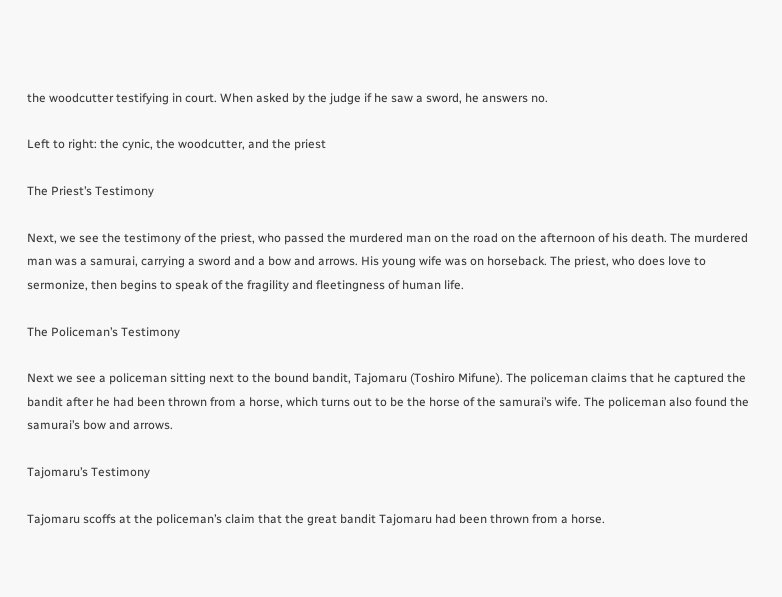the woodcutter testifying in court. When asked by the judge if he saw a sword, he answers no.

Left to right: the cynic, the woodcutter, and the priest

The Priest’s Testimony

Next, we see the testimony of the priest, who passed the murdered man on the road on the afternoon of his death. The murdered man was a samurai, carrying a sword and a bow and arrows. His young wife was on horseback. The priest, who does love to sermonize, then begins to speak of the fragility and fleetingness of human life.

The Policeman’s Testimony

Next we see a policeman sitting next to the bound bandit, Tajomaru (Toshiro Mifune). The policeman claims that he captured the bandit after he had been thrown from a horse, which turns out to be the horse of the samurai’s wife. The policeman also found the samurai’s bow and arrows.

Tajomaru’s Testimony

Tajomaru scoffs at the policeman’s claim that the great bandit Tajomaru had been thrown from a horse.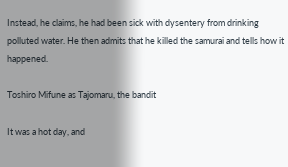Instead, he claims, he had been sick with dysentery from drinking polluted water. He then admits that he killed the samurai and tells how it happened.

Toshiro Mifune as Tajomaru, the bandit

It was a hot day, and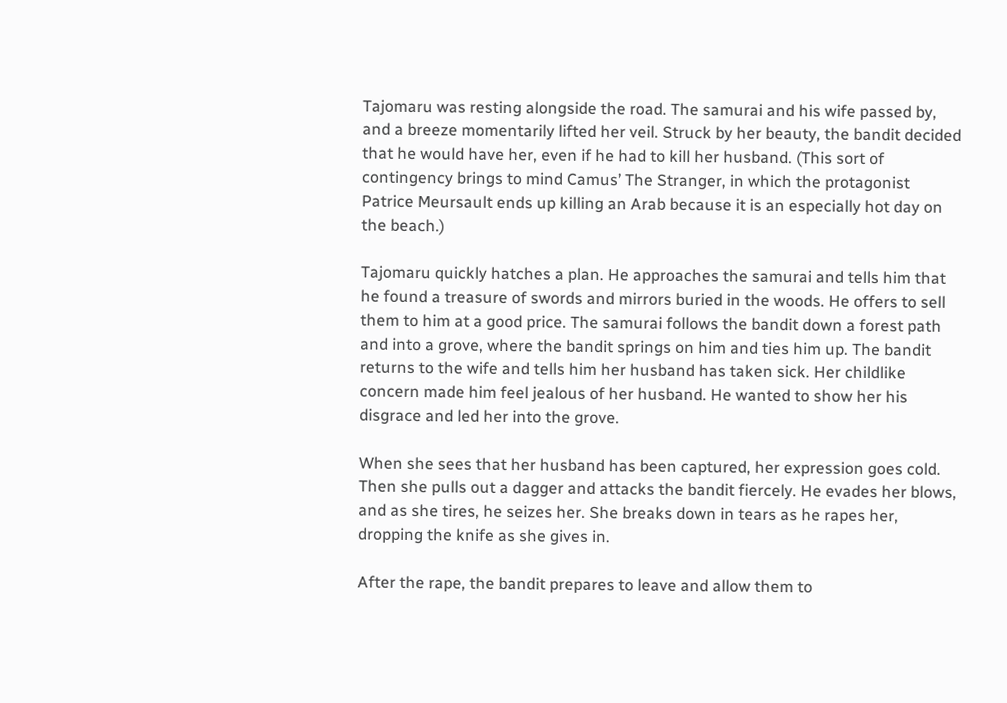Tajomaru was resting alongside the road. The samurai and his wife passed by, and a breeze momentarily lifted her veil. Struck by her beauty, the bandit decided that he would have her, even if he had to kill her husband. (This sort of contingency brings to mind Camus’ The Stranger, in which the protagonist Patrice Meursault ends up killing an Arab because it is an especially hot day on the beach.)

Tajomaru quickly hatches a plan. He approaches the samurai and tells him that he found a treasure of swords and mirrors buried in the woods. He offers to sell them to him at a good price. The samurai follows the bandit down a forest path and into a grove, where the bandit springs on him and ties him up. The bandit returns to the wife and tells him her husband has taken sick. Her childlike concern made him feel jealous of her husband. He wanted to show her his disgrace and led her into the grove.

When she sees that her husband has been captured, her expression goes cold. Then she pulls out a dagger and attacks the bandit fiercely. He evades her blows, and as she tires, he seizes her. She breaks down in tears as he rapes her, dropping the knife as she gives in.

After the rape, the bandit prepares to leave and allow them to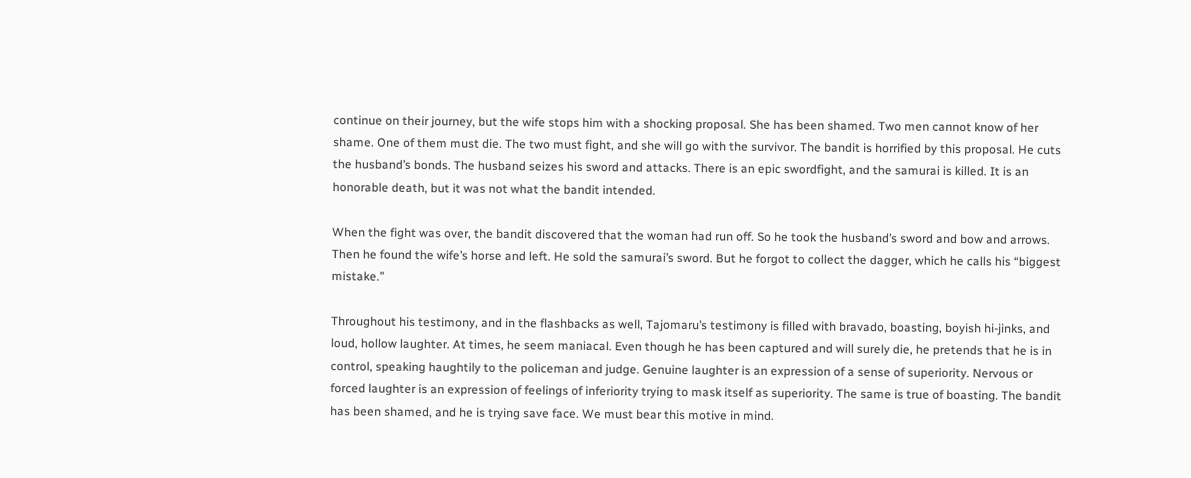continue on their journey, but the wife stops him with a shocking proposal. She has been shamed. Two men cannot know of her shame. One of them must die. The two must fight, and she will go with the survivor. The bandit is horrified by this proposal. He cuts the husband’s bonds. The husband seizes his sword and attacks. There is an epic swordfight, and the samurai is killed. It is an honorable death, but it was not what the bandit intended.

When the fight was over, the bandit discovered that the woman had run off. So he took the husband’s sword and bow and arrows. Then he found the wife’s horse and left. He sold the samurai’s sword. But he forgot to collect the dagger, which he calls his “biggest mistake.”

Throughout his testimony, and in the flashbacks as well, Tajomaru’s testimony is filled with bravado, boasting, boyish hi-jinks, and loud, hollow laughter. At times, he seem maniacal. Even though he has been captured and will surely die, he pretends that he is in control, speaking haughtily to the policeman and judge. Genuine laughter is an expression of a sense of superiority. Nervous or forced laughter is an expression of feelings of inferiority trying to mask itself as superiority. The same is true of boasting. The bandit has been shamed, and he is trying save face. We must bear this motive in mind.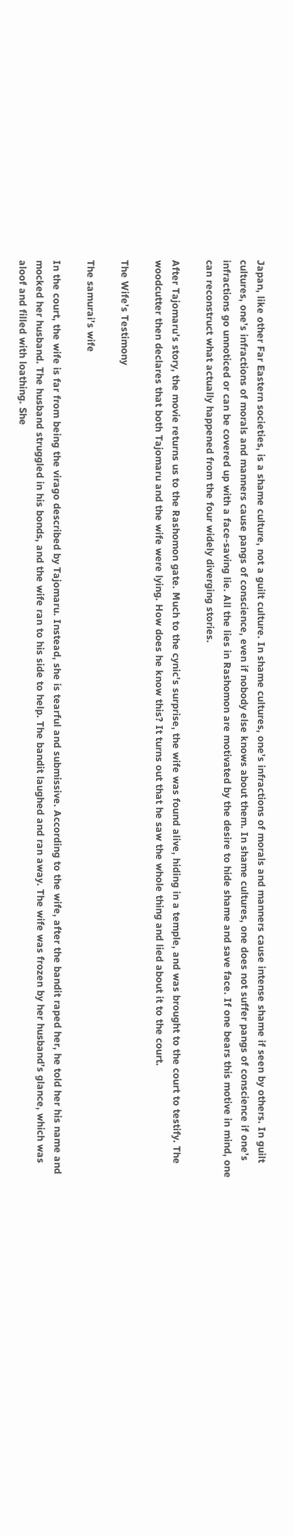Japan, like other Far Eastern societies, is a shame culture, not a guilt culture. In shame cultures, one’s infractions of morals and manners cause intense shame if seen by others. In guilt cultures, one’s infractions of morals and manners cause pangs of conscience, even if nobody else knows about them. In shame cultures, one does not suffer pangs of conscience if one’s infractions go unnoticed or can be covered up with a face-saving lie. All the lies in Rashomon are motivated by the desire to hide shame and save face. If one bears this motive in mind, one can reconstruct what actually happened from the four widely diverging stories.

After Tajomaru’s story, the movie returns us to the Rashomon gate. Much to the cynic’s surprise, the wife was found alive, hiding in a temple, and was brought to the court to testify. The woodcutter then declares that both Tajomaru and the wife were lying. How does he know this? It turns out that he saw the whole thing and lied about it to the court.

The Wife’s Testimony

The samurai’s wife

In the court, the wife is far from being the virago described by Tajomaru. Instead, she is tearful and submissive. According to the wife, after the bandit raped her, he told her his name and mocked her husband. The husband struggled in his bonds, and the wife ran to his side to help. The bandit laughed and ran away. The wife was frozen by her husband’s glance, which was aloof and filled with loathing. She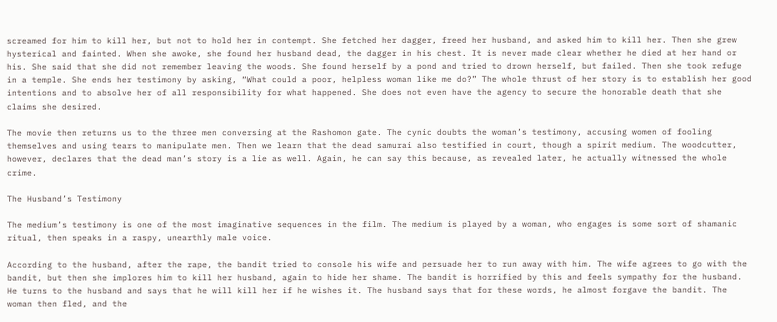screamed for him to kill her, but not to hold her in contempt. She fetched her dagger, freed her husband, and asked him to kill her. Then she grew hysterical and fainted. When she awoke, she found her husband dead, the dagger in his chest. It is never made clear whether he died at her hand or his. She said that she did not remember leaving the woods. She found herself by a pond and tried to drown herself, but failed. Then she took refuge in a temple. She ends her testimony by asking, “What could a poor, helpless woman like me do?” The whole thrust of her story is to establish her good intentions and to absolve her of all responsibility for what happened. She does not even have the agency to secure the honorable death that she claims she desired.

The movie then returns us to the three men conversing at the Rashomon gate. The cynic doubts the woman’s testimony, accusing women of fooling themselves and using tears to manipulate men. Then we learn that the dead samurai also testified in court, though a spirit medium. The woodcutter, however, declares that the dead man’s story is a lie as well. Again, he can say this because, as revealed later, he actually witnessed the whole crime.

The Husband’s Testimony

The medium’s testimony is one of the most imaginative sequences in the film. The medium is played by a woman, who engages is some sort of shamanic ritual, then speaks in a raspy, unearthly male voice.

According to the husband, after the rape, the bandit tried to console his wife and persuade her to run away with him. The wife agrees to go with the bandit, but then she implores him to kill her husband, again to hide her shame. The bandit is horrified by this and feels sympathy for the husband. He turns to the husband and says that he will kill her if he wishes it. The husband says that for these words, he almost forgave the bandit. The woman then fled, and the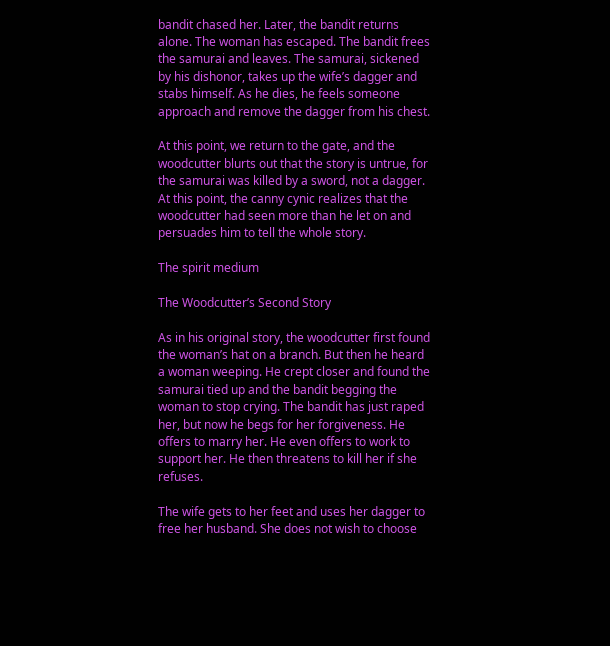bandit chased her. Later, the bandit returns alone. The woman has escaped. The bandit frees the samurai and leaves. The samurai, sickened by his dishonor, takes up the wife’s dagger and stabs himself. As he dies, he feels someone approach and remove the dagger from his chest.

At this point, we return to the gate, and the woodcutter blurts out that the story is untrue, for the samurai was killed by a sword, not a dagger. At this point, the canny cynic realizes that the woodcutter had seen more than he let on and persuades him to tell the whole story.

The spirit medium

The Woodcutter’s Second Story

As in his original story, the woodcutter first found the woman’s hat on a branch. But then he heard a woman weeping. He crept closer and found the samurai tied up and the bandit begging the woman to stop crying. The bandit has just raped her, but now he begs for her forgiveness. He offers to marry her. He even offers to work to support her. He then threatens to kill her if she refuses.

The wife gets to her feet and uses her dagger to free her husband. She does not wish to choose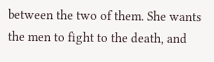between the two of them. She wants the men to fight to the death, and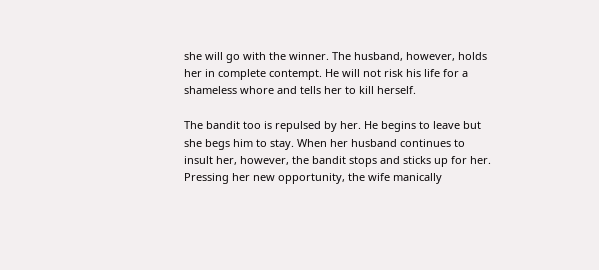she will go with the winner. The husband, however, holds her in complete contempt. He will not risk his life for a shameless whore and tells her to kill herself.

The bandit too is repulsed by her. He begins to leave but she begs him to stay. When her husband continues to insult her, however, the bandit stops and sticks up for her. Pressing her new opportunity, the wife manically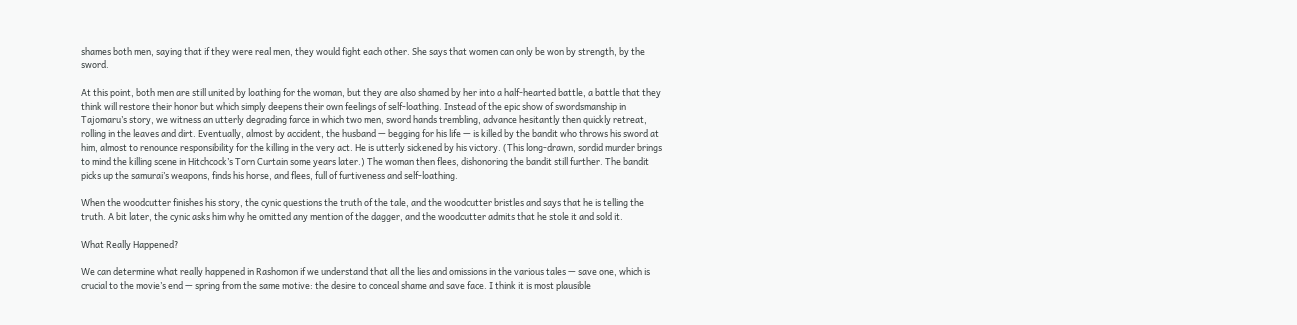shames both men, saying that if they were real men, they would fight each other. She says that women can only be won by strength, by the sword.

At this point, both men are still united by loathing for the woman, but they are also shamed by her into a half-hearted battle, a battle that they think will restore their honor but which simply deepens their own feelings of self-loathing. Instead of the epic show of swordsmanship in Tajomaru’s story, we witness an utterly degrading farce in which two men, sword hands trembling, advance hesitantly then quickly retreat, rolling in the leaves and dirt. Eventually, almost by accident, the husband — begging for his life — is killed by the bandit who throws his sword at him, almost to renounce responsibility for the killing in the very act. He is utterly sickened by his victory. (This long-drawn, sordid murder brings to mind the killing scene in Hitchcock’s Torn Curtain some years later.) The woman then flees, dishonoring the bandit still further. The bandit picks up the samurai’s weapons, finds his horse, and flees, full of furtiveness and self-loathing.

When the woodcutter finishes his story, the cynic questions the truth of the tale, and the woodcutter bristles and says that he is telling the truth. A bit later, the cynic asks him why he omitted any mention of the dagger, and the woodcutter admits that he stole it and sold it.

What Really Happened?

We can determine what really happened in Rashomon if we understand that all the lies and omissions in the various tales — save one, which is crucial to the movie’s end — spring from the same motive: the desire to conceal shame and save face. I think it is most plausible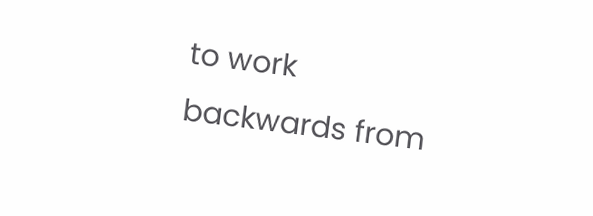to work backwards from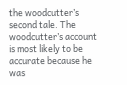the woodcutter’s second tale. The woodcutter’s account is most likely to be accurate because he was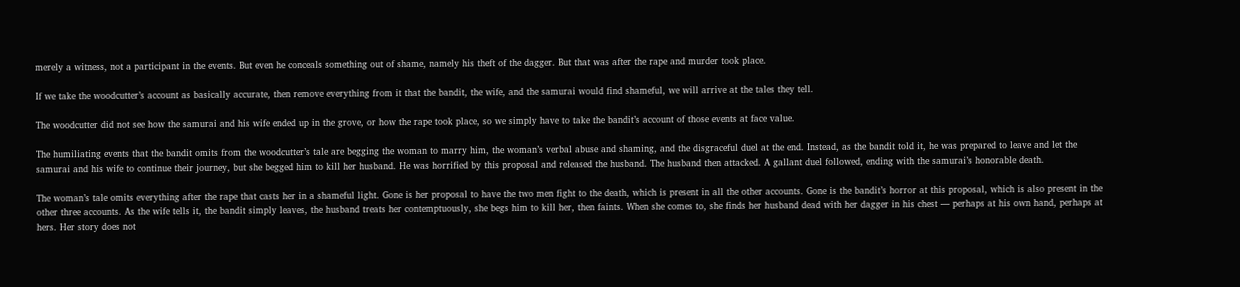merely a witness, not a participant in the events. But even he conceals something out of shame, namely his theft of the dagger. But that was after the rape and murder took place.

If we take the woodcutter’s account as basically accurate, then remove everything from it that the bandit, the wife, and the samurai would find shameful, we will arrive at the tales they tell.

The woodcutter did not see how the samurai and his wife ended up in the grove, or how the rape took place, so we simply have to take the bandit’s account of those events at face value.

The humiliating events that the bandit omits from the woodcutter’s tale are begging the woman to marry him, the woman’s verbal abuse and shaming, and the disgraceful duel at the end. Instead, as the bandit told it, he was prepared to leave and let the samurai and his wife to continue their journey, but she begged him to kill her husband. He was horrified by this proposal and released the husband. The husband then attacked. A gallant duel followed, ending with the samurai’s honorable death.

The woman’s tale omits everything after the rape that casts her in a shameful light. Gone is her proposal to have the two men fight to the death, which is present in all the other accounts. Gone is the bandit’s horror at this proposal, which is also present in the other three accounts. As the wife tells it, the bandit simply leaves, the husband treats her contemptuously, she begs him to kill her, then faints. When she comes to, she finds her husband dead with her dagger in his chest — perhaps at his own hand, perhaps at hers. Her story does not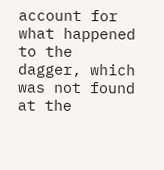account for what happened to the dagger, which was not found at the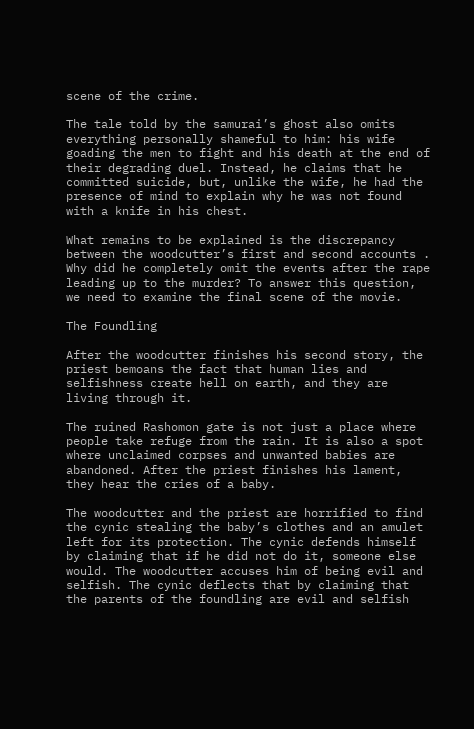scene of the crime.

The tale told by the samurai’s ghost also omits everything personally shameful to him: his wife goading the men to fight and his death at the end of their degrading duel. Instead, he claims that he committed suicide, but, unlike the wife, he had the presence of mind to explain why he was not found with a knife in his chest.

What remains to be explained is the discrepancy between the woodcutter’s first and second accounts . Why did he completely omit the events after the rape leading up to the murder? To answer this question, we need to examine the final scene of the movie.

The Foundling

After the woodcutter finishes his second story, the priest bemoans the fact that human lies and selfishness create hell on earth, and they are living through it.

The ruined Rashomon gate is not just a place where people take refuge from the rain. It is also a spot where unclaimed corpses and unwanted babies are abandoned. After the priest finishes his lament, they hear the cries of a baby.

The woodcutter and the priest are horrified to find the cynic stealing the baby’s clothes and an amulet left for its protection. The cynic defends himself by claiming that if he did not do it, someone else would. The woodcutter accuses him of being evil and selfish. The cynic deflects that by claiming that the parents of the foundling are evil and selfish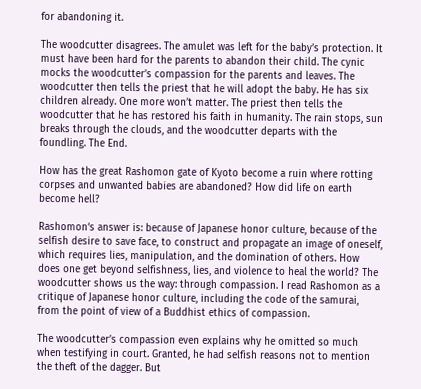for abandoning it.

The woodcutter disagrees. The amulet was left for the baby’s protection. It must have been hard for the parents to abandon their child. The cynic mocks the woodcutter’s compassion for the parents and leaves. The woodcutter then tells the priest that he will adopt the baby. He has six children already. One more won’t matter. The priest then tells the woodcutter that he has restored his faith in humanity. The rain stops, sun breaks through the clouds, and the woodcutter departs with the foundling. The End.

How has the great Rashomon gate of Kyoto become a ruin where rotting corpses and unwanted babies are abandoned? How did life on earth become hell?

Rashomon‘s answer is: because of Japanese honor culture, because of the selfish desire to save face, to construct and propagate an image of oneself, which requires lies, manipulation, and the domination of others. How does one get beyond selfishness, lies, and violence to heal the world? The woodcutter shows us the way: through compassion. I read Rashomon as a critique of Japanese honor culture, including the code of the samurai, from the point of view of a Buddhist ethics of compassion.

The woodcutter’s compassion even explains why he omitted so much when testifying in court. Granted, he had selfish reasons not to mention the theft of the dagger. But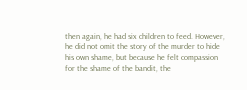then again, he had six children to feed. However, he did not omit the story of the murder to hide his own shame, but because he felt compassion for the shame of the bandit, the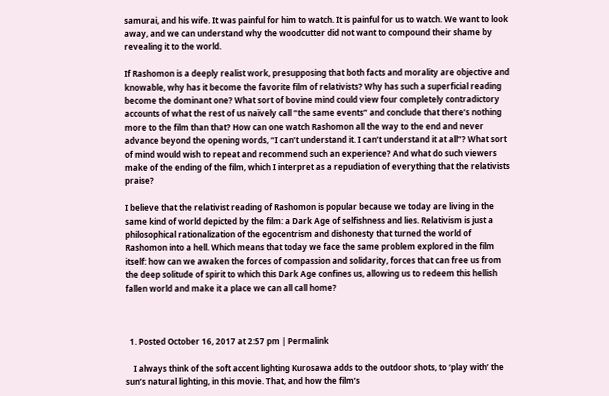samurai, and his wife. It was painful for him to watch. It is painful for us to watch. We want to look away, and we can understand why the woodcutter did not want to compound their shame by revealing it to the world.

If Rashomon is a deeply realist work, presupposing that both facts and morality are objective and knowable, why has it become the favorite film of relativists? Why has such a superficial reading  become the dominant one? What sort of bovine mind could view four completely contradictory accounts of what the rest of us naïvely call “the same events” and conclude that there’s nothing more to the film than that? How can one watch Rashomon all the way to the end and never advance beyond the opening words, “I can’t understand it. I can’t understand it at all”? What sort of mind would wish to repeat and recommend such an experience? And what do such viewers make of the ending of the film, which I interpret as a repudiation of everything that the relativists praise?

I believe that the relativist reading of Rashomon is popular because we today are living in the same kind of world depicted by the film: a Dark Age of selfishness and lies. Relativism is just a philosophical rationalization of the egocentrism and dishonesty that turned the world of Rashomon into a hell. Which means that today we face the same problem explored in the film itself: how can we awaken the forces of compassion and solidarity, forces that can free us from the deep solitude of spirit to which this Dark Age confines us, allowing us to redeem this hellish fallen world and make it a place we can all call home?



  1. Posted October 16, 2017 at 2:57 pm | Permalink

    I always think of the soft accent lighting Kurosawa adds to the outdoor shots, to ‘play with’ the sun’s natural lighting, in this movie. That, and how the film’s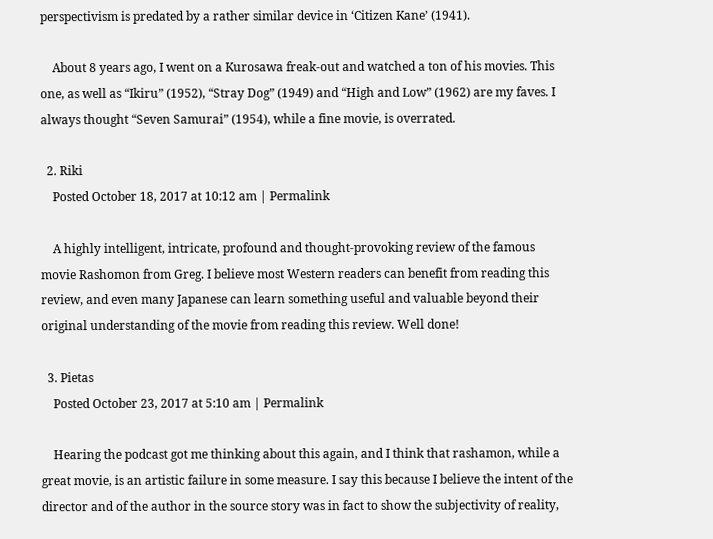perspectivism is predated by a rather similar device in ‘Citizen Kane’ (1941).

    About 8 years ago, I went on a Kurosawa freak-out and watched a ton of his movies. This one, as well as “Ikiru” (1952), “Stray Dog” (1949) and “High and Low” (1962) are my faves. I always thought “Seven Samurai” (1954), while a fine movie, is overrated.

  2. Riki
    Posted October 18, 2017 at 10:12 am | Permalink

    A highly intelligent, intricate, profound and thought-provoking review of the famous movie Rashomon from Greg. I believe most Western readers can benefit from reading this review, and even many Japanese can learn something useful and valuable beyond their original understanding of the movie from reading this review. Well done!

  3. Pietas
    Posted October 23, 2017 at 5:10 am | Permalink

    Hearing the podcast got me thinking about this again, and I think that rashamon, while a great movie, is an artistic failure in some measure. I say this because I believe the intent of the director and of the author in the source story was in fact to show the subjectivity of reality,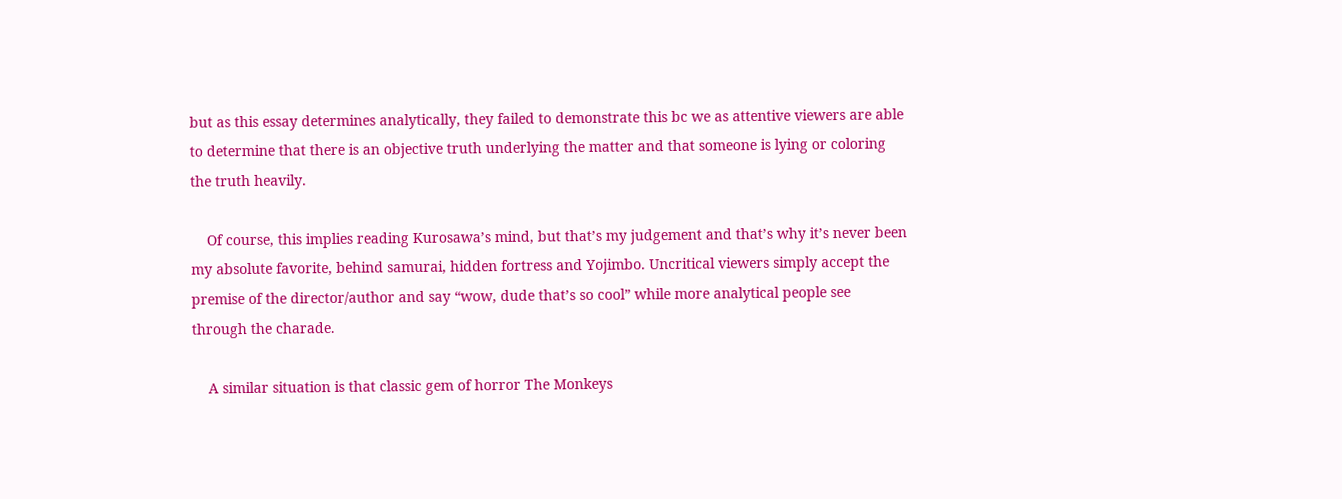but as this essay determines analytically, they failed to demonstrate this bc we as attentive viewers are able to determine that there is an objective truth underlying the matter and that someone is lying or coloring the truth heavily.

    Of course, this implies reading Kurosawa’s mind, but that’s my judgement and that’s why it’s never been my absolute favorite, behind samurai, hidden fortress and Yojimbo. Uncritical viewers simply accept the premise of the director/author and say “wow, dude that’s so cool” while more analytical people see through the charade.

    A similar situation is that classic gem of horror The Monkeys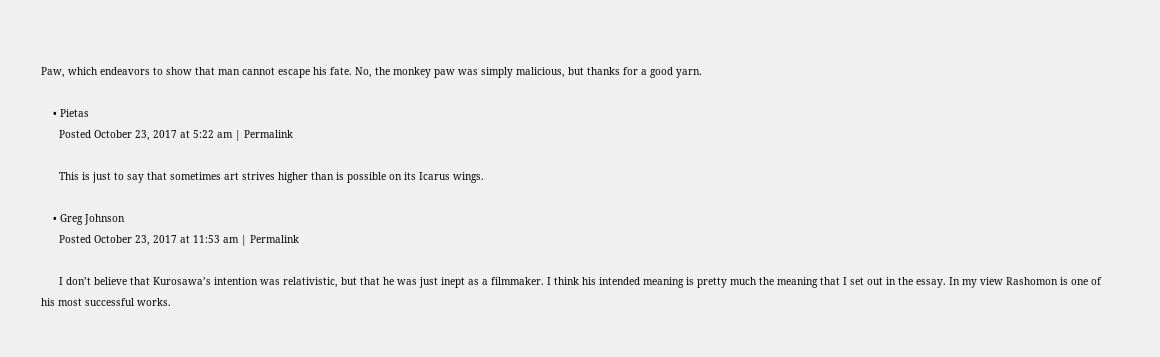Paw, which endeavors to show that man cannot escape his fate. No, the monkey paw was simply malicious, but thanks for a good yarn.

    • Pietas
      Posted October 23, 2017 at 5:22 am | Permalink

      This is just to say that sometimes art strives higher than is possible on its Icarus wings.

    • Greg Johnson
      Posted October 23, 2017 at 11:53 am | Permalink

      I don’t believe that Kurosawa’s intention was relativistic, but that he was just inept as a filmmaker. I think his intended meaning is pretty much the meaning that I set out in the essay. In my view Rashomon is one of his most successful works.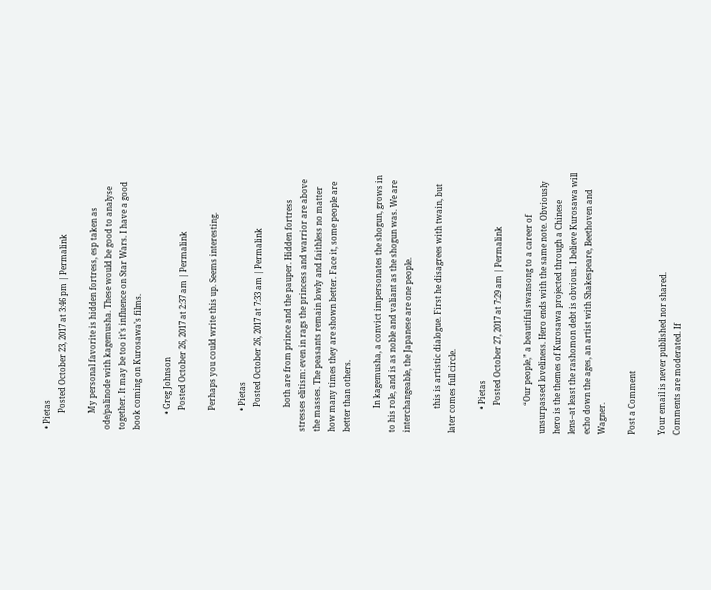• Pietas
        Posted October 23, 2017 at 3:46 pm | Permalink

        My personal favorite is hidden fortress, esp taken as ode/palinode with kagemusha. These would be good to analyse together. It may be too it’s influence on Star Wars. I have a good book coming on Kurosawa’s films.

        • Greg Johnson
          Posted October 26, 2017 at 2:37 am | Permalink

          Perhaps you could write this up. Seems interesting.

          • Pietas
            Posted October 26, 2017 at 7:33 am | Permalink

            both are from prince and the pauper. Hidden fortress stresses elitism: even in rags the princess and warrior are above the masses. The peasants remain lowly and faithless no matter how many times they are shown better. Face it, some people are better than others.

            In kagemusha, a convict impersonates the shogun, grows in to his role, and is as noble and valiant as the shogun was. We are interchangeable, the Japanese are one people.

            this is artistic dialogue. First he disagrees with twain, but later comes full circle.

            • Pietas
              Posted October 27, 2017 at 7:29 am | Permalink

              “Our people,” a beautiful swansong to a career of unsurpassed loveliness. Hero ends with the same note. Obviously hero is the themes of Kurosawa projected through a Chinese lens–at least the rashomon debt is obvious. I believe Kurosawa will echo down the ages, an artist with Shakespeare, Beethoven and Wagner.

Post a Comment

Your email is never published nor shared.
Comments are moderated. If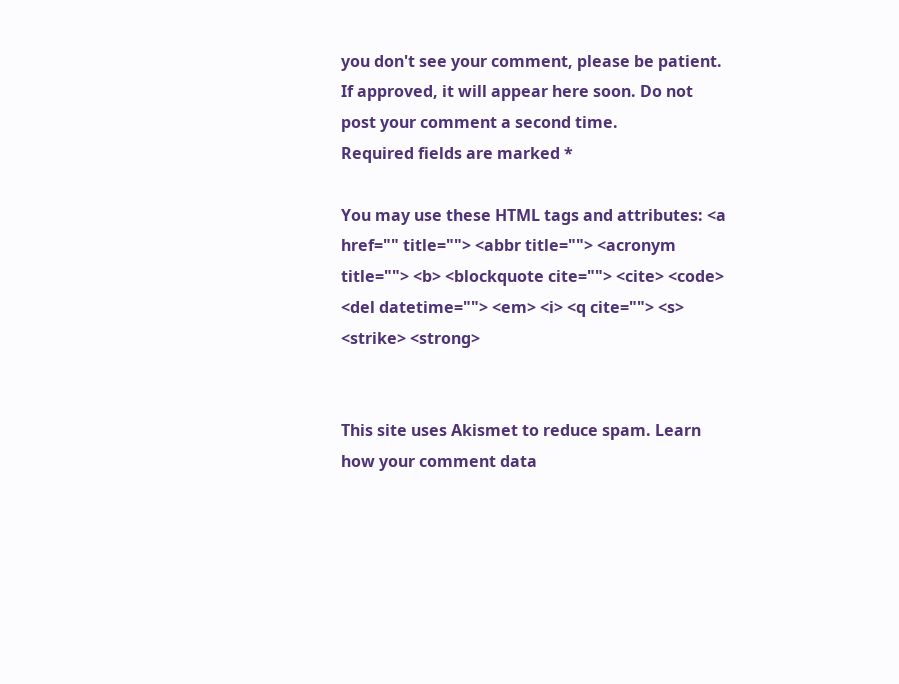you don't see your comment, please be patient. If approved, it will appear here soon. Do not post your comment a second time.
Required fields are marked *

You may use these HTML tags and attributes: <a href="" title=""> <abbr title=""> <acronym title=""> <b> <blockquote cite=""> <cite> <code> <del datetime=""> <em> <i> <q cite=""> <s> <strike> <strong>


This site uses Akismet to reduce spam. Learn how your comment data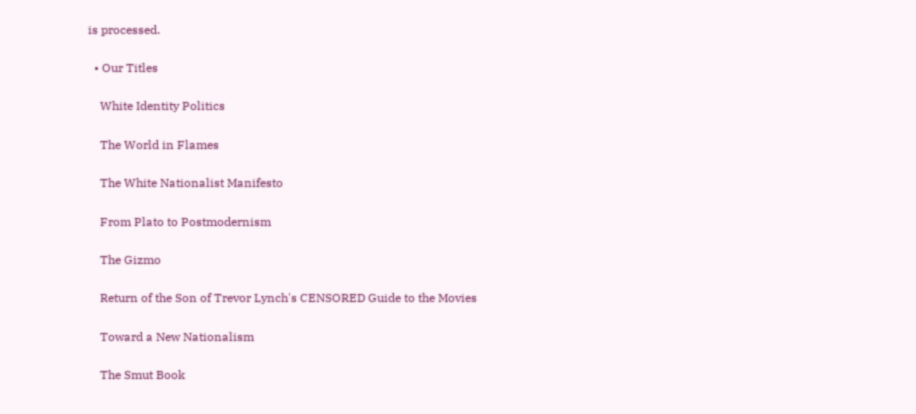is processed.

  • Our Titles

    White Identity Politics

    The World in Flames

    The White Nationalist Manifesto

    From Plato to Postmodernism

    The Gizmo

    Return of the Son of Trevor Lynch's CENSORED Guide to the Movies

    Toward a New Nationalism

    The Smut Book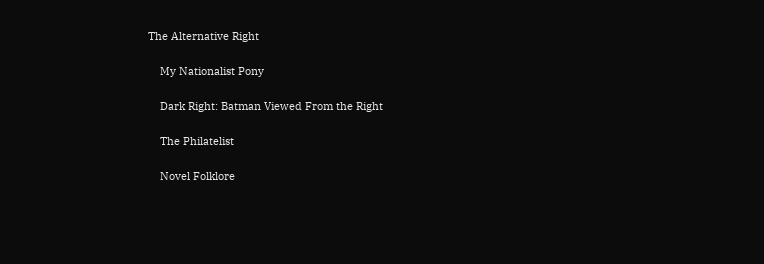The Alternative Right

    My Nationalist Pony

    Dark Right: Batman Viewed From the Right

    The Philatelist

    Novel Folklore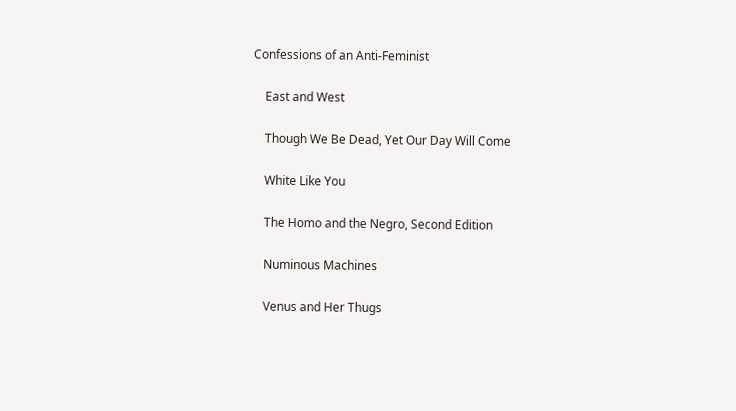Confessions of an Anti-Feminist

    East and West

    Though We Be Dead, Yet Our Day Will Come

    White Like You

    The Homo and the Negro, Second Edition

    Numinous Machines

    Venus and Her Thugs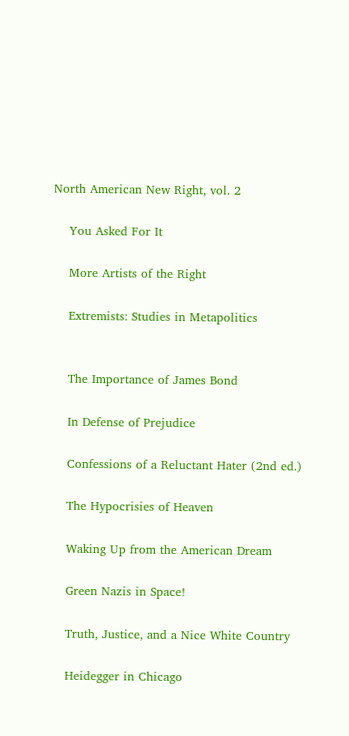North American New Right, vol. 2

    You Asked For It

    More Artists of the Right

    Extremists: Studies in Metapolitics


    The Importance of James Bond

    In Defense of Prejudice

    Confessions of a Reluctant Hater (2nd ed.)

    The Hypocrisies of Heaven

    Waking Up from the American Dream

    Green Nazis in Space!

    Truth, Justice, and a Nice White Country

    Heidegger in Chicago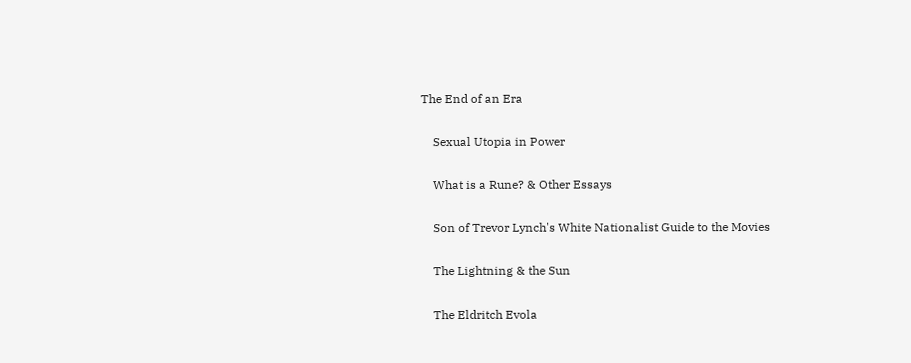The End of an Era

    Sexual Utopia in Power

    What is a Rune? & Other Essays

    Son of Trevor Lynch's White Nationalist Guide to the Movies

    The Lightning & the Sun

    The Eldritch Evola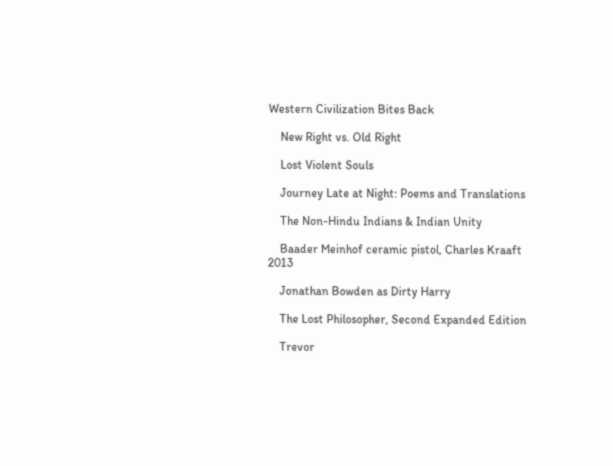Western Civilization Bites Back

    New Right vs. Old Right

    Lost Violent Souls

    Journey Late at Night: Poems and Translations

    The Non-Hindu Indians & Indian Unity

    Baader Meinhof ceramic pistol, Charles Kraaft 2013

    Jonathan Bowden as Dirty Harry

    The Lost Philosopher, Second Expanded Edition

    Trevor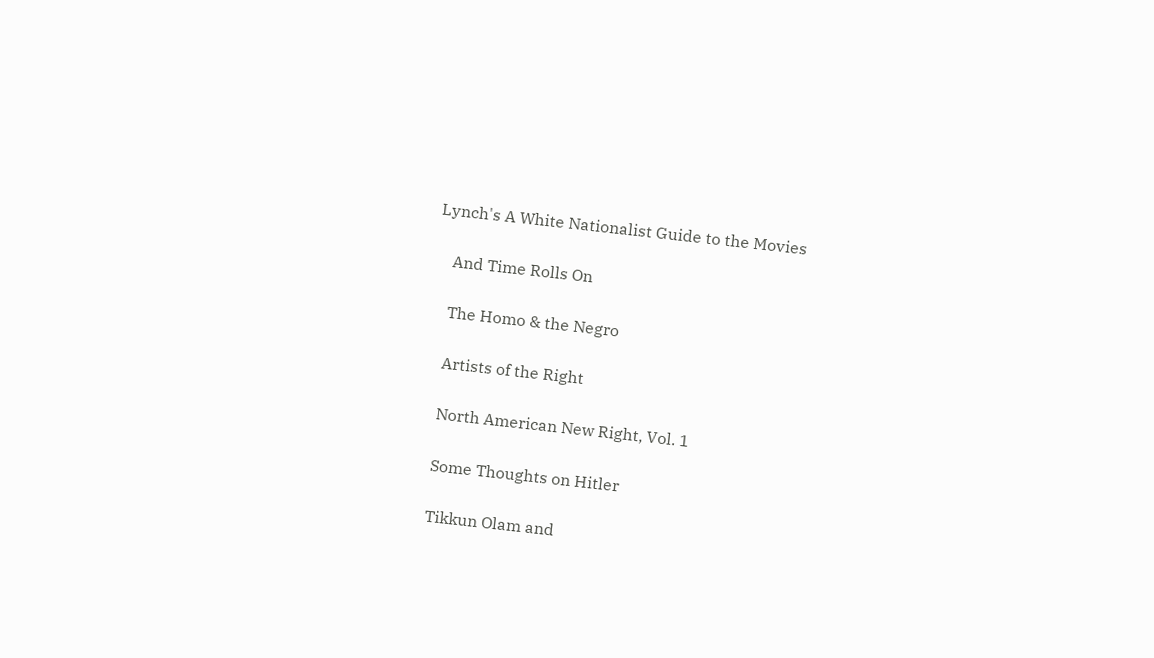Lynch's A White Nationalist Guide to the Movies

    And Time Rolls On

    The Homo & the Negro

    Artists of the Right

    North American New Right, Vol. 1

    Some Thoughts on Hitler

    Tikkun Olam and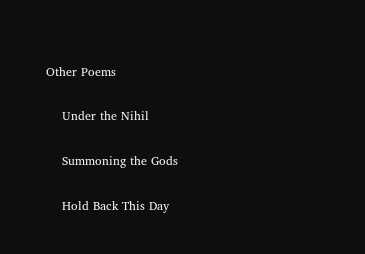Other Poems

    Under the Nihil

    Summoning the Gods

    Hold Back This Day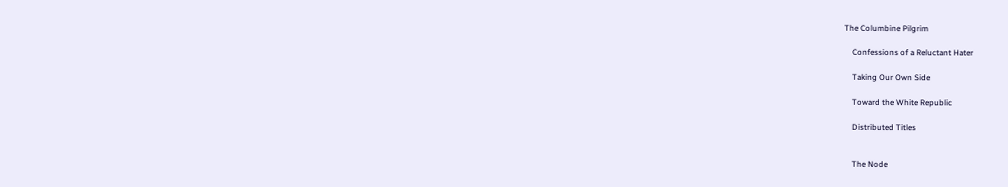The Columbine Pilgrim

    Confessions of a Reluctant Hater

    Taking Our Own Side

    Toward the White Republic

    Distributed Titles


    The Node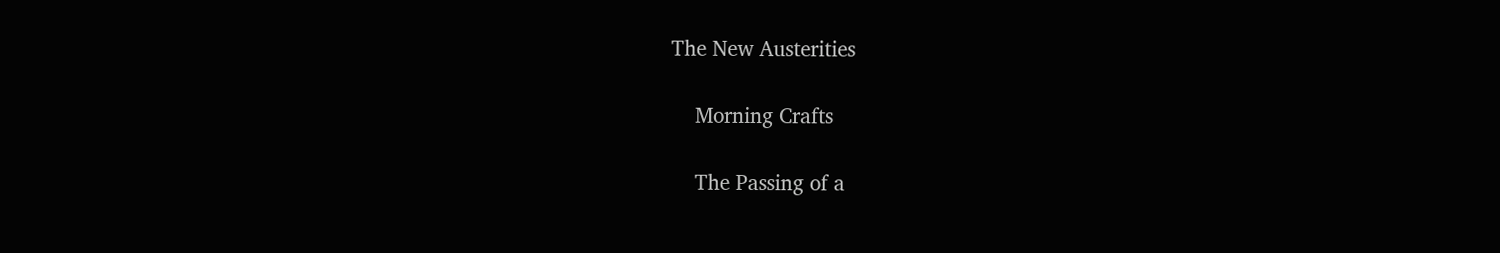The New Austerities

    Morning Crafts

    The Passing of a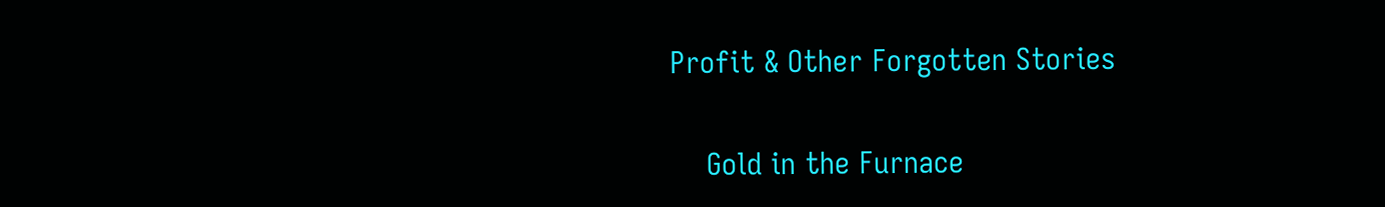Profit & Other Forgotten Stories

    Gold in the Furnace